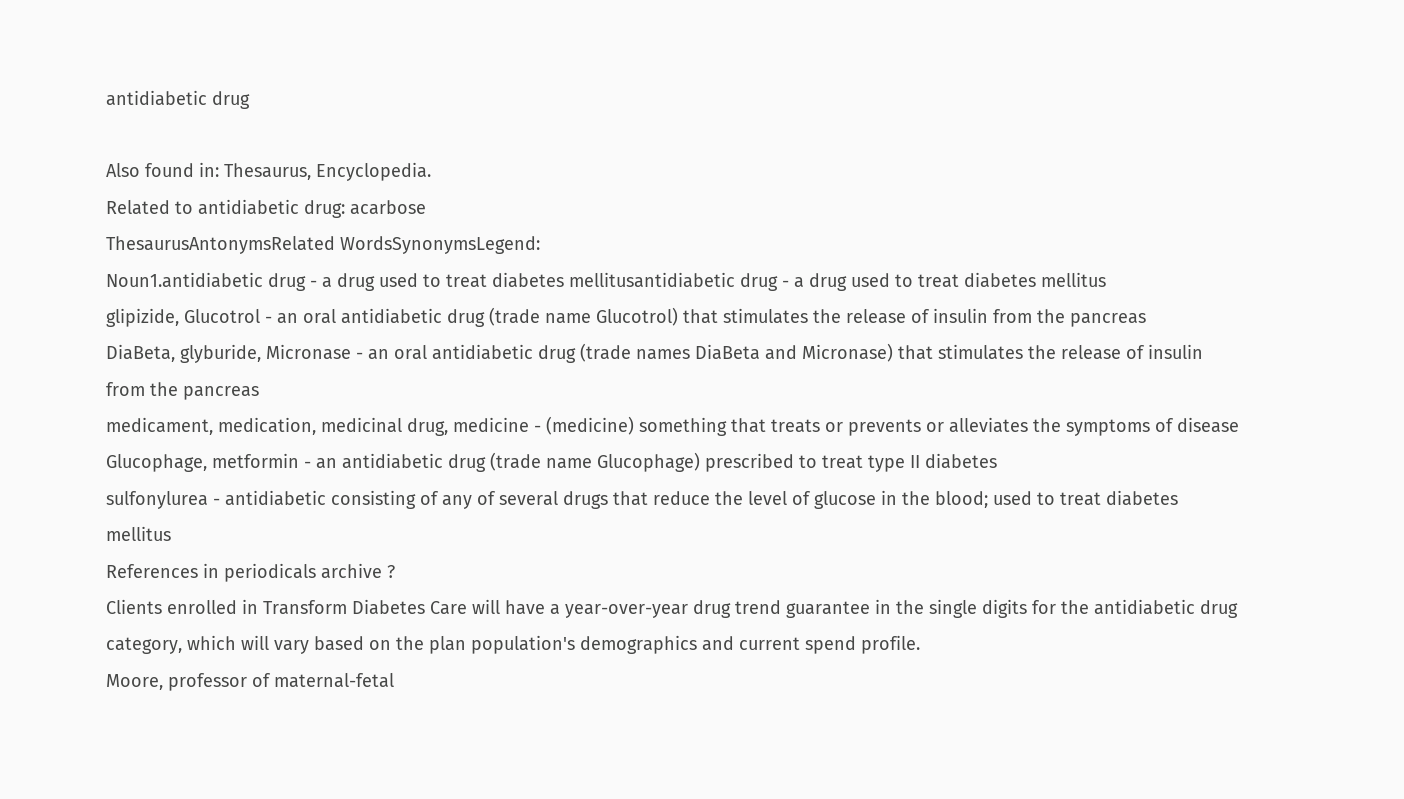antidiabetic drug

Also found in: Thesaurus, Encyclopedia.
Related to antidiabetic drug: acarbose
ThesaurusAntonymsRelated WordsSynonymsLegend:
Noun1.antidiabetic drug - a drug used to treat diabetes mellitusantidiabetic drug - a drug used to treat diabetes mellitus
glipizide, Glucotrol - an oral antidiabetic drug (trade name Glucotrol) that stimulates the release of insulin from the pancreas
DiaBeta, glyburide, Micronase - an oral antidiabetic drug (trade names DiaBeta and Micronase) that stimulates the release of insulin from the pancreas
medicament, medication, medicinal drug, medicine - (medicine) something that treats or prevents or alleviates the symptoms of disease
Glucophage, metformin - an antidiabetic drug (trade name Glucophage) prescribed to treat type II diabetes
sulfonylurea - antidiabetic consisting of any of several drugs that reduce the level of glucose in the blood; used to treat diabetes mellitus
References in periodicals archive ?
Clients enrolled in Transform Diabetes Care will have a year-over-year drug trend guarantee in the single digits for the antidiabetic drug category, which will vary based on the plan population's demographics and current spend profile.
Moore, professor of maternal-fetal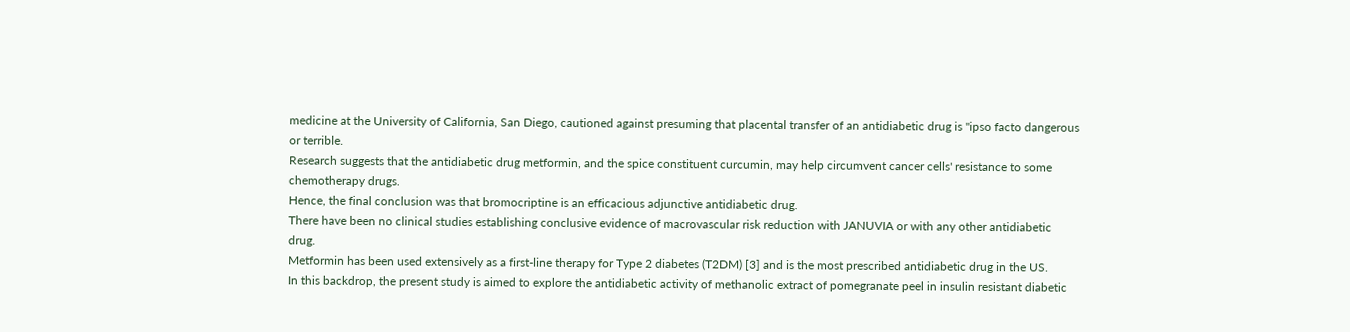medicine at the University of California, San Diego, cautioned against presuming that placental transfer of an antidiabetic drug is "ipso facto dangerous or terrible.
Research suggests that the antidiabetic drug metformin, and the spice constituent curcumin, may help circumvent cancer cells' resistance to some chemotherapy drugs.
Hence, the final conclusion was that bromocriptine is an efficacious adjunctive antidiabetic drug.
There have been no clinical studies establishing conclusive evidence of macrovascular risk reduction with JANUVIA or with any other antidiabetic drug.
Metformin has been used extensively as a first-line therapy for Type 2 diabetes (T2DM) [3] and is the most prescribed antidiabetic drug in the US.
In this backdrop, the present study is aimed to explore the antidiabetic activity of methanolic extract of pomegranate peel in insulin resistant diabetic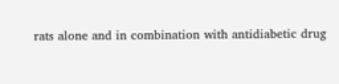rats alone and in combination with antidiabetic drug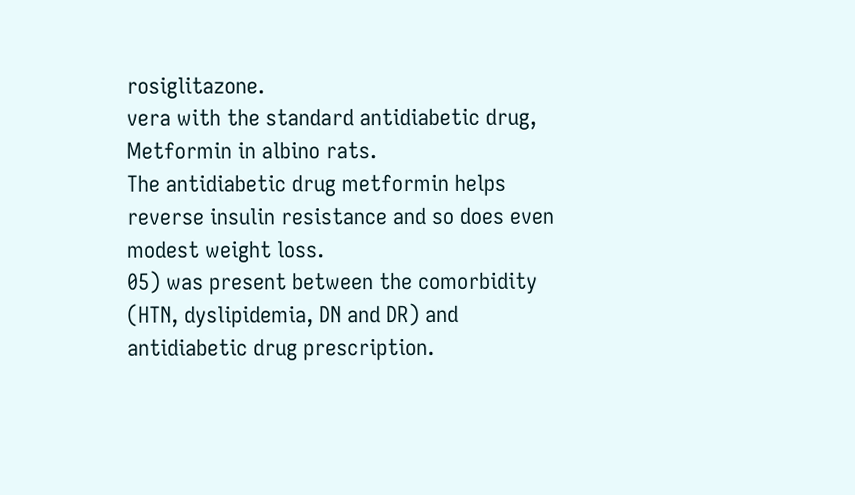rosiglitazone.
vera with the standard antidiabetic drug, Metformin in albino rats.
The antidiabetic drug metformin helps reverse insulin resistance and so does even modest weight loss.
05) was present between the comorbidity (HTN, dyslipidemia, DN and DR) and antidiabetic drug prescription.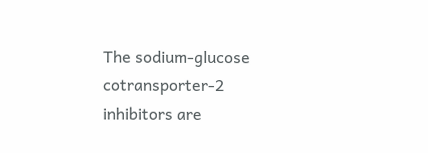The sodium-glucose cotransporter-2 inhibitors are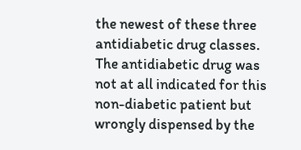the newest of these three antidiabetic drug classes.
The antidiabetic drug was not at all indicated for this non-diabetic patient but wrongly dispensed by the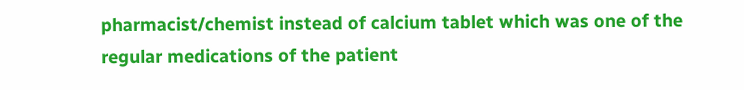pharmacist/chemist instead of calcium tablet which was one of the regular medications of the patient